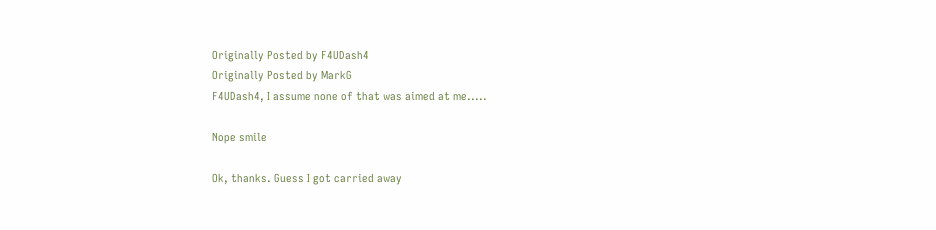Originally Posted by F4UDash4
Originally Posted by MarkG
F4UDash4, I assume none of that was aimed at me.....

Nope smile

Ok, thanks. Guess I got carried away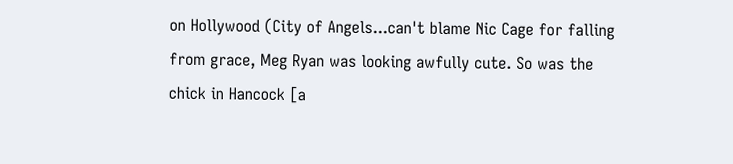on Hollywood (City of Angels...can't blame Nic Cage for falling from grace, Meg Ryan was looking awfully cute. So was the chick in Hancock [a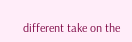different take on the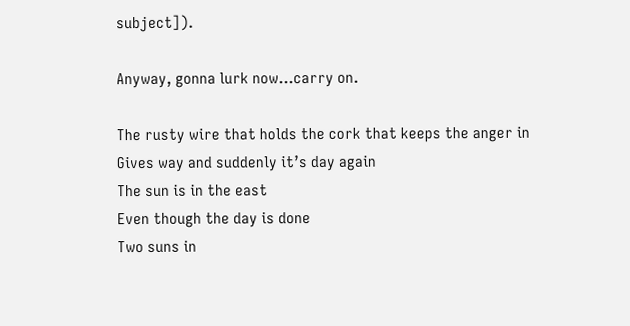subject]).

Anyway, gonna lurk now...carry on.

The rusty wire that holds the cork that keeps the anger in
Gives way and suddenly it’s day again
The sun is in the east
Even though the day is done
Two suns in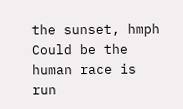the sunset, hmph
Could be the human race is run